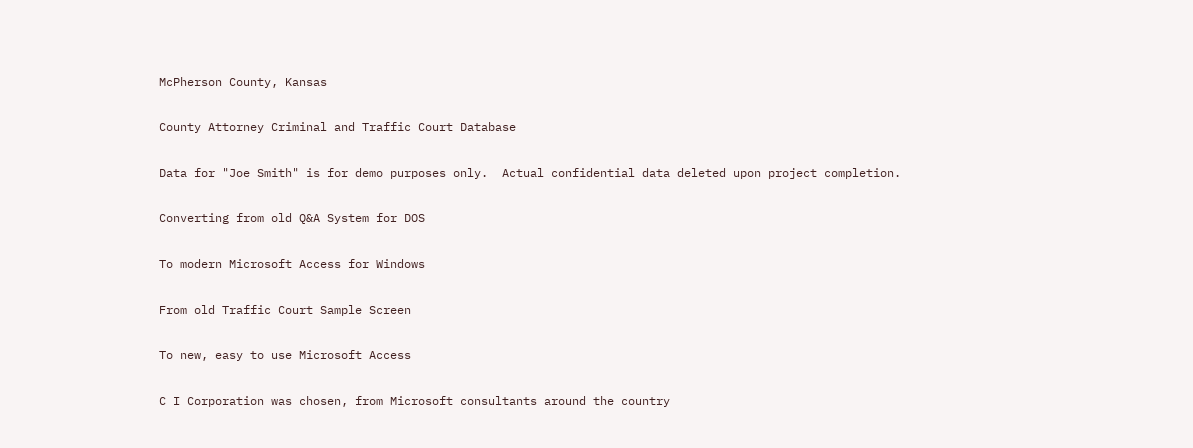McPherson County, Kansas

County Attorney Criminal and Traffic Court Database

Data for "Joe Smith" is for demo purposes only.  Actual confidential data deleted upon project completion.

Converting from old Q&A System for DOS

To modern Microsoft Access for Windows

From old Traffic Court Sample Screen

To new, easy to use Microsoft Access

C I Corporation was chosen, from Microsoft consultants around the country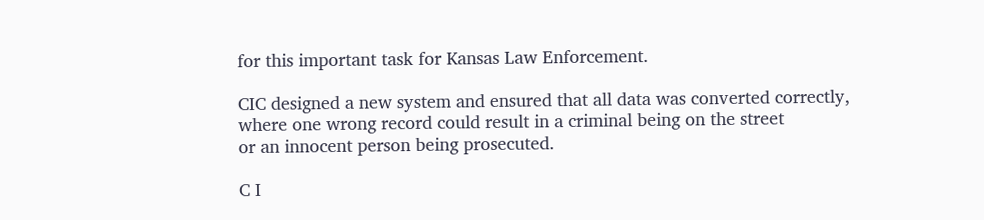for this important task for Kansas Law Enforcement.

CIC designed a new system and ensured that all data was converted correctly,
where one wrong record could result in a criminal being on the street
or an innocent person being prosecuted.

C I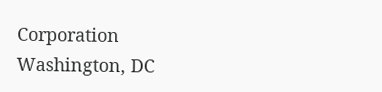Corporation
Washington, DC